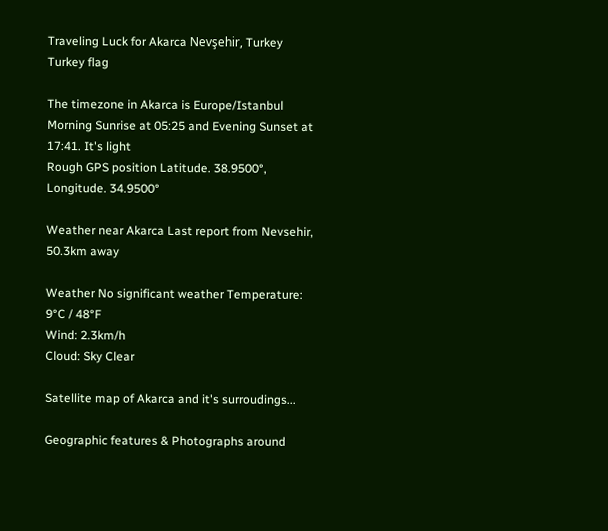Traveling Luck for Akarca Nevşehir, Turkey Turkey flag

The timezone in Akarca is Europe/Istanbul
Morning Sunrise at 05:25 and Evening Sunset at 17:41. It's light
Rough GPS position Latitude. 38.9500°, Longitude. 34.9500°

Weather near Akarca Last report from Nevsehir, 50.3km away

Weather No significant weather Temperature: 9°C / 48°F
Wind: 2.3km/h
Cloud: Sky Clear

Satellite map of Akarca and it's surroudings...

Geographic features & Photographs around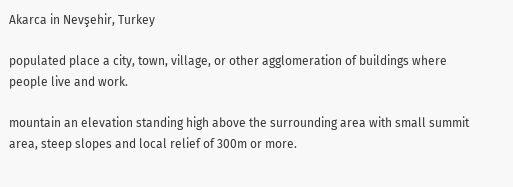Akarca in Nevşehir, Turkey

populated place a city, town, village, or other agglomeration of buildings where people live and work.

mountain an elevation standing high above the surrounding area with small summit area, steep slopes and local relief of 300m or more.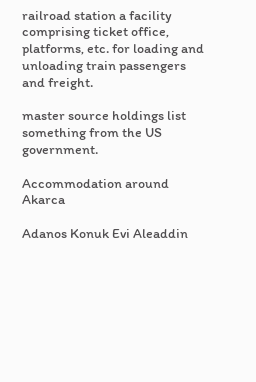railroad station a facility comprising ticket office, platforms, etc. for loading and unloading train passengers and freight.

master source holdings list something from the US government.

Accommodation around Akarca

Adanos Konuk Evi Aleaddin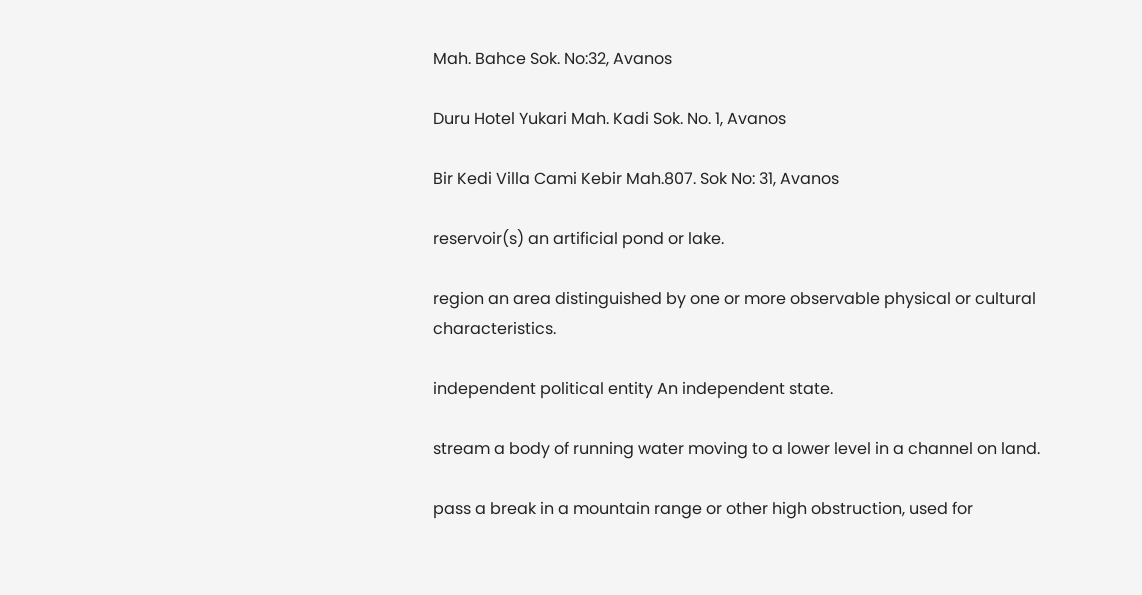Mah. Bahce Sok. No:32, Avanos

Duru Hotel Yukari Mah. Kadi Sok. No. 1, Avanos

Bir Kedi Villa Cami Kebir Mah.807. Sok No: 31, Avanos

reservoir(s) an artificial pond or lake.

region an area distinguished by one or more observable physical or cultural characteristics.

independent political entity An independent state.

stream a body of running water moving to a lower level in a channel on land.

pass a break in a mountain range or other high obstruction, used for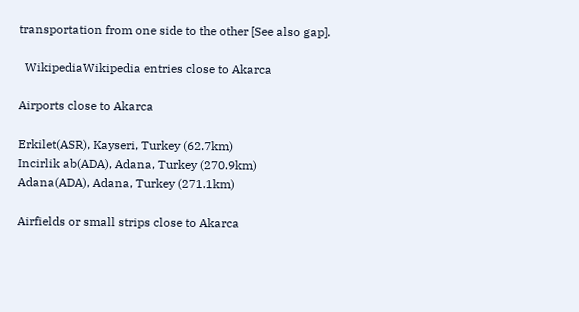transportation from one side to the other [See also gap].

  WikipediaWikipedia entries close to Akarca

Airports close to Akarca

Erkilet(ASR), Kayseri, Turkey (62.7km)
Incirlik ab(ADA), Adana, Turkey (270.9km)
Adana(ADA), Adana, Turkey (271.1km)

Airfields or small strips close to Akarca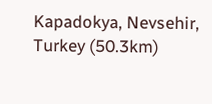Kapadokya, Nevsehir, Turkey (50.3km)